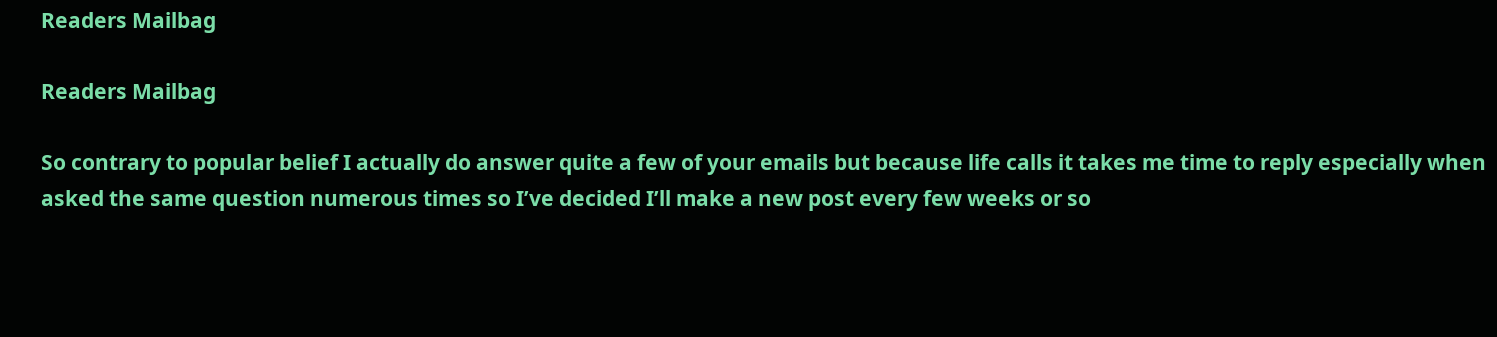Readers Mailbag

Readers Mailbag

So contrary to popular belief I actually do answer quite a few of your emails but because life calls it takes me time to reply especially when asked the same question numerous times so I’ve decided I’ll make a new post every few weeks or so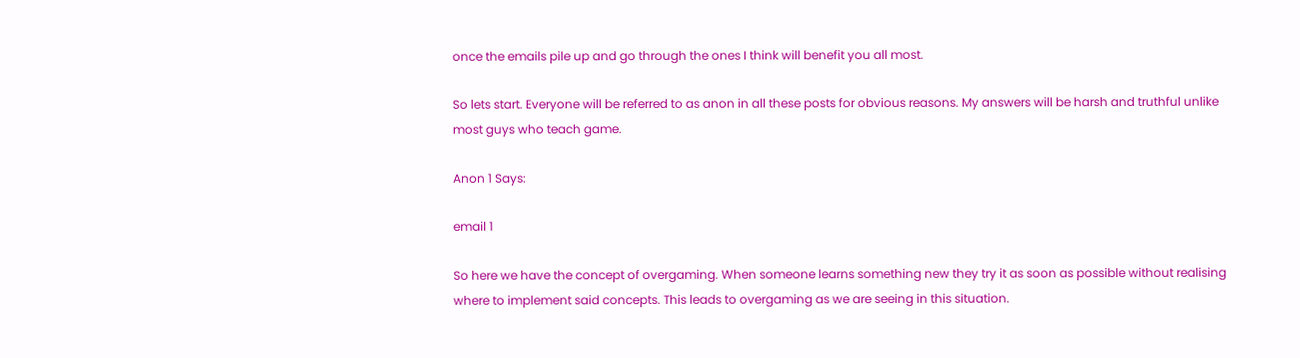once the emails pile up and go through the ones I think will benefit you all most.

So lets start. Everyone will be referred to as anon in all these posts for obvious reasons. My answers will be harsh and truthful unlike most guys who teach game.

Anon 1 Says:

email 1

So here we have the concept of overgaming. When someone learns something new they try it as soon as possible without realising where to implement said concepts. This leads to overgaming as we are seeing in this situation.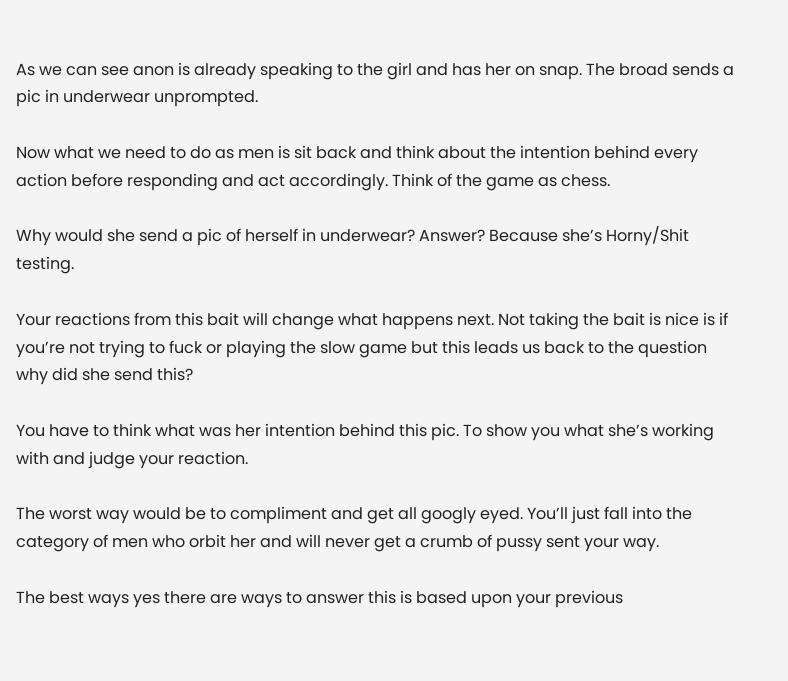As we can see anon is already speaking to the girl and has her on snap. The broad sends a pic in underwear unprompted.

Now what we need to do as men is sit back and think about the intention behind every action before responding and act accordingly. Think of the game as chess.

Why would she send a pic of herself in underwear? Answer? Because she’s Horny/Shit testing.

Your reactions from this bait will change what happens next. Not taking the bait is nice is if you’re not trying to fuck or playing the slow game but this leads us back to the question why did she send this?

You have to think what was her intention behind this pic. To show you what she’s working with and judge your reaction.

The worst way would be to compliment and get all googly eyed. You’ll just fall into the category of men who orbit her and will never get a crumb of pussy sent your way.

The best ways yes there are ways to answer this is based upon your previous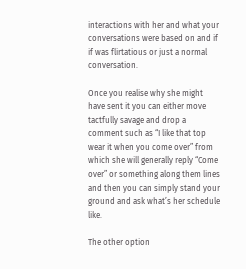interactions with her and what your conversations were based on and if if was flirtatious or just a normal conversation.

Once you realise why she might have sent it you can either move tactfully savage and drop a comment such as “I like that top wear it when you come over” from which she will generally reply “Come over” or something along them lines and then you can simply stand your ground and ask what’s her schedule like.

The other option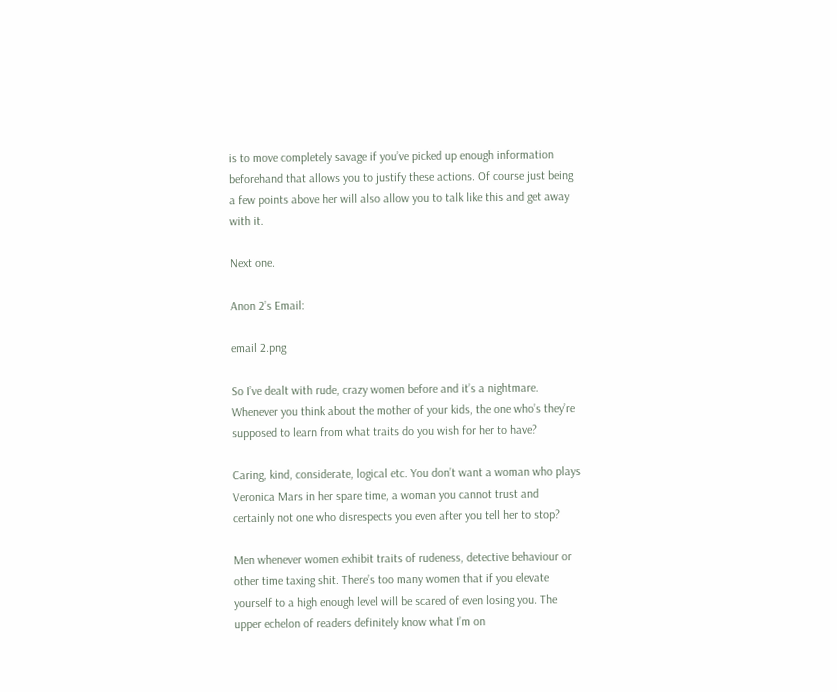is to move completely savage if you’ve picked up enough information beforehand that allows you to justify these actions. Of course just being a few points above her will also allow you to talk like this and get away with it.

Next one.

Anon 2’s Email:

email 2.png

So I’ve dealt with rude, crazy women before and it’s a nightmare. Whenever you think about the mother of your kids, the one who’s they’re supposed to learn from what traits do you wish for her to have?

Caring, kind, considerate, logical etc. You don’t want a woman who plays Veronica Mars in her spare time, a woman you cannot trust and certainly not one who disrespects you even after you tell her to stop?

Men whenever women exhibit traits of rudeness, detective behaviour or other time taxing shit. There’s too many women that if you elevate yourself to a high enough level will be scared of even losing you. The upper echelon of readers definitely know what I’m on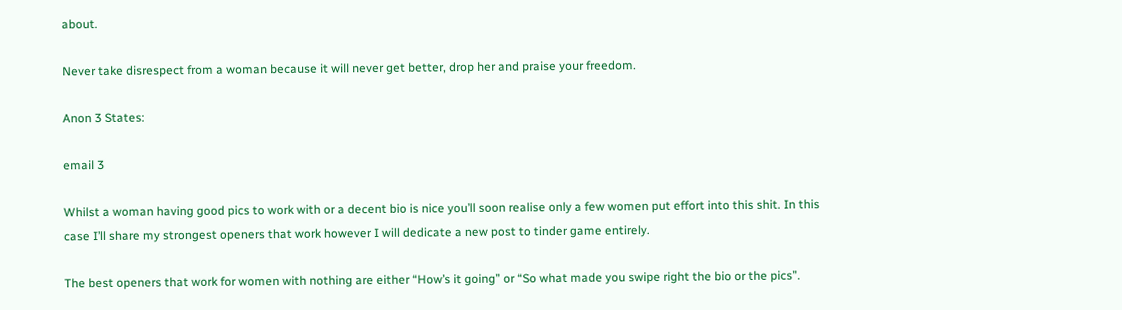about.

Never take disrespect from a woman because it will never get better, drop her and praise your freedom.

Anon 3 States:

email 3

Whilst a woman having good pics to work with or a decent bio is nice you’ll soon realise only a few women put effort into this shit. In this case I’ll share my strongest openers that work however I will dedicate a new post to tinder game entirely.

The best openers that work for women with nothing are either “How’s it going” or “So what made you swipe right the bio or the pics”.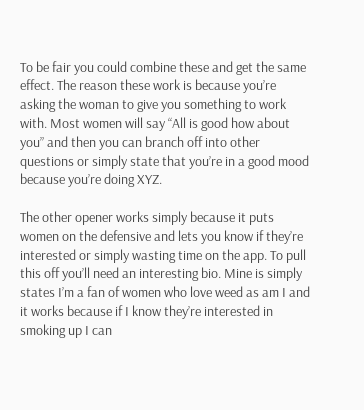To be fair you could combine these and get the same effect. The reason these work is because you’re asking the woman to give you something to work with. Most women will say “All is good how about you” and then you can branch off into other questions or simply state that you’re in a good mood because you’re doing XYZ.

The other opener works simply because it puts women on the defensive and lets you know if they’re interested or simply wasting time on the app. To pull this off you’ll need an interesting bio. Mine is simply states I’m a fan of women who love weed as am I and it works because if I know they’re interested in smoking up I can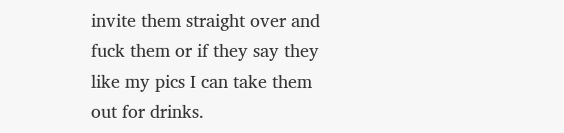invite them straight over and fuck them or if they say they like my pics I can take them out for drinks.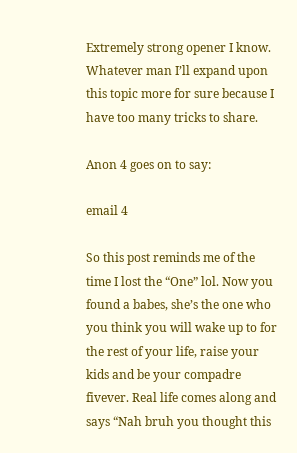Extremely strong opener I know. Whatever man I’ll expand upon this topic more for sure because I have too many tricks to share.

Anon 4 goes on to say:

email 4

So this post reminds me of the time I lost the “One” lol. Now you found a babes, she’s the one who you think you will wake up to for the rest of your life, raise your kids and be your compadre fivever. Real life comes along and says “Nah bruh you thought this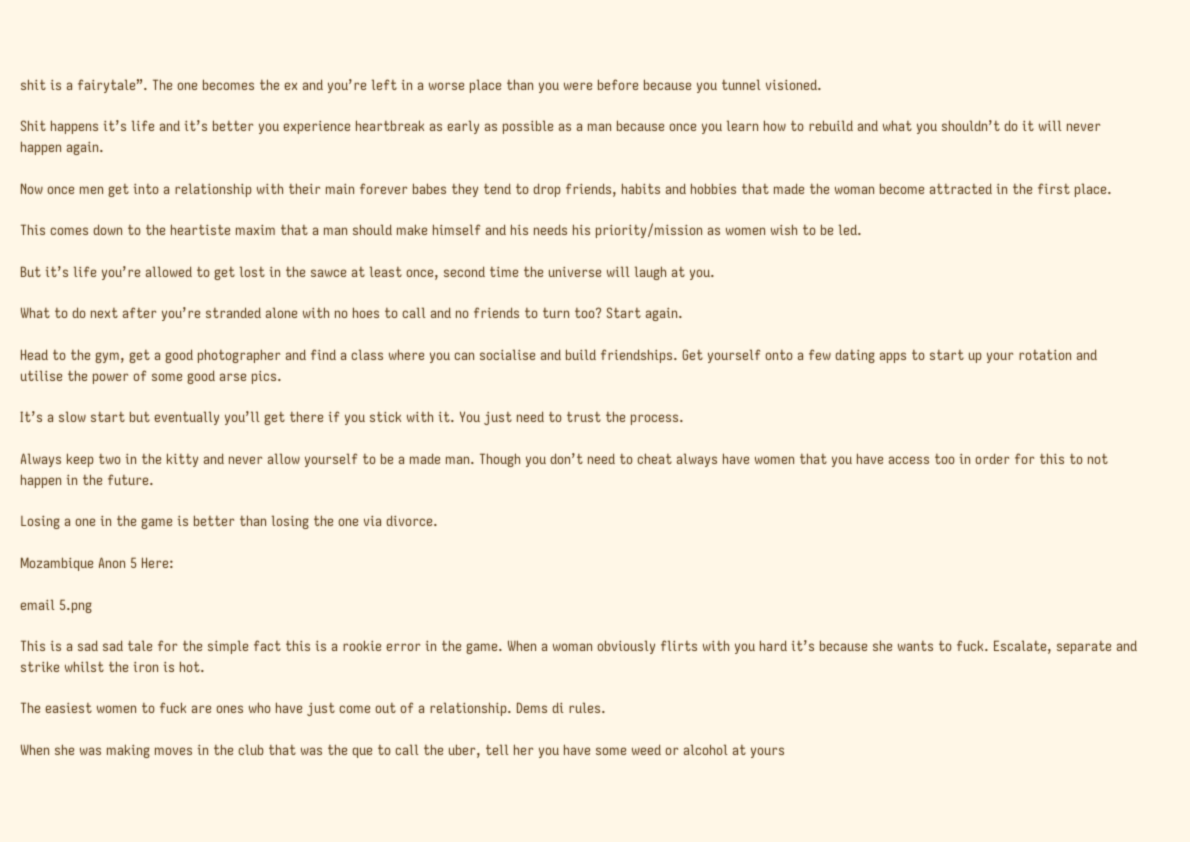shit is a fairytale”. The one becomes the ex and you’re left in a worse place than you were before because you tunnel visioned.

Shit happens it’s life and it’s better you experience heartbreak as early as possible as a man because once you learn how to rebuild and what you shouldn’t do it will never happen again.

Now once men get into a relationship with their main forever babes they tend to drop friends, habits and hobbies that made the woman become attracted in the first place.

This comes down to the heartiste maxim that a man should make himself and his needs his priority/mission as women wish to be led.

But it’s life you’re allowed to get lost in the sawce at least once, second time the universe will laugh at you.

What to do next after you’re stranded alone with no hoes to call and no friends to turn too? Start again.

Head to the gym, get a good photographer and find a class where you can socialise and build friendships. Get yourself onto a few dating apps to start up your rotation and utilise the power of some good arse pics.

It’s a slow start but eventually you’ll get there if you stick with it. You just need to trust the process.

Always keep two in the kitty and never allow yourself to be a made man. Though you don’t need to cheat always have women that you have access too in order for this to not happen in the future.

Losing a one in the game is better than losing the one via divorce.

Mozambique Anon 5 Here:

email 5.png

This is a sad sad tale for the simple fact this is a rookie error in the game. When a woman obviously flirts with you hard it’s because she wants to fuck. Escalate, separate and strike whilst the iron is hot.

The easiest women to fuck are ones who have just come out of a relationship. Dems di rules.

When she was making moves in the club that was the que to call the uber, tell her you have some weed or alcohol at yours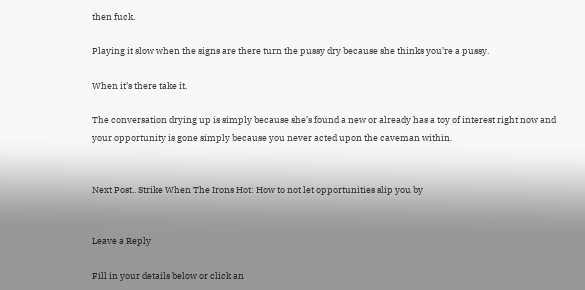then fuck.

Playing it slow when the signs are there turn the pussy dry because she thinks you’re a pussy.

When it’s there take it.

The conversation drying up is simply because she’s found a new or already has a toy of interest right now and your opportunity is gone simply because you never acted upon the caveman within.


Next Post.. Strike When The Irons Hot: How to not let opportunities slip you by


Leave a Reply

Fill in your details below or click an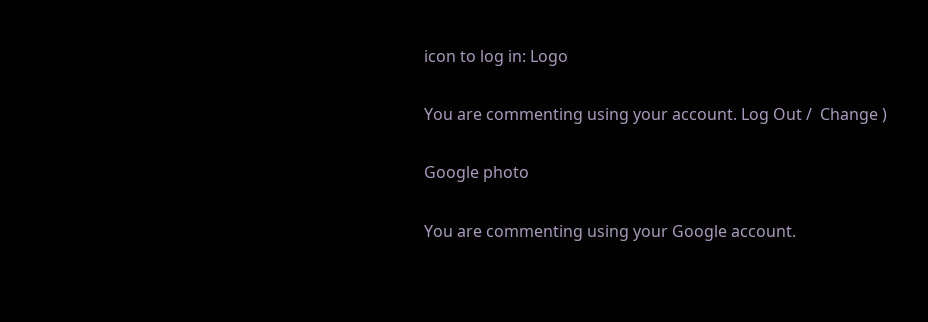icon to log in: Logo

You are commenting using your account. Log Out /  Change )

Google photo

You are commenting using your Google account.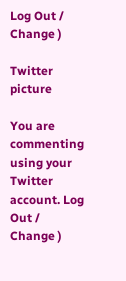Log Out /  Change )

Twitter picture

You are commenting using your Twitter account. Log Out /  Change )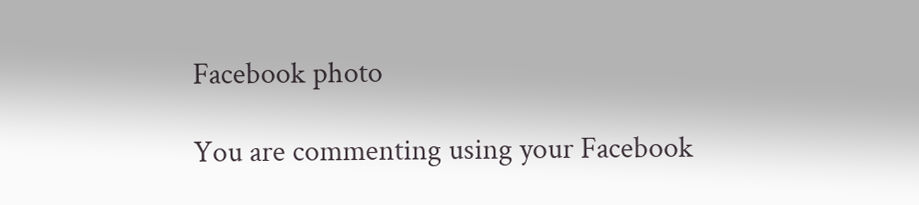Facebook photo

You are commenting using your Facebook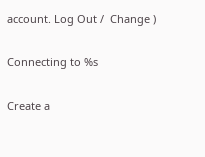account. Log Out /  Change )

Connecting to %s

Create a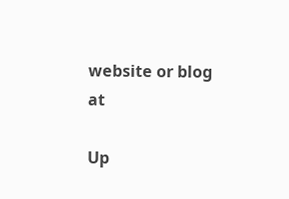website or blog at

Up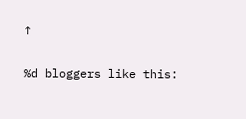↑

%d bloggers like this: